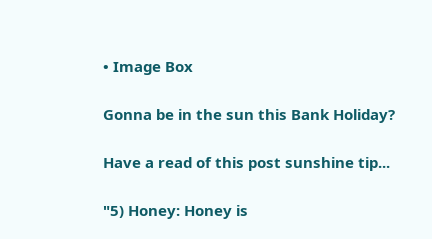• Image Box

Gonna be in the sun this Bank Holiday?

Have a read of this post sunshine tip...

"5) Honey: Honey is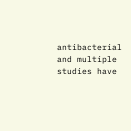antibacterial and multiple studies have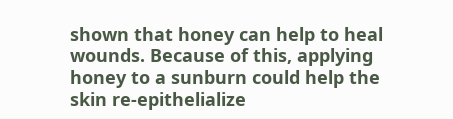shown that honey can help to heal wounds. Because of this, applying honey to a sunburn could help the skin re-epithelialize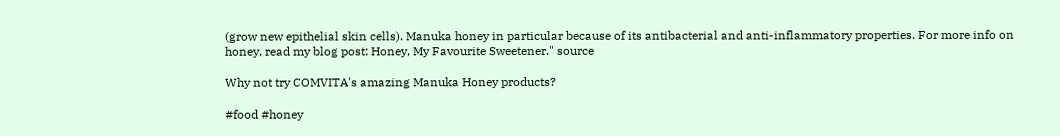(grow new epithelial skin cells). Manuka honey in particular because of its antibacterial and anti-inflammatory properties. For more info on honey, read my blog post: Honey, My Favourite Sweetener." source

Why not try COMVITA's amazing Manuka Honey products?

#food #honey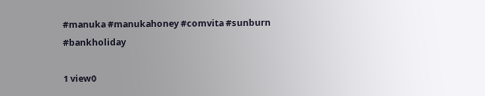#manuka #manukahoney #comvita #sunburn #bankholiday

1 view0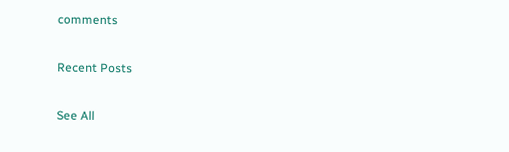comments

Recent Posts

See All